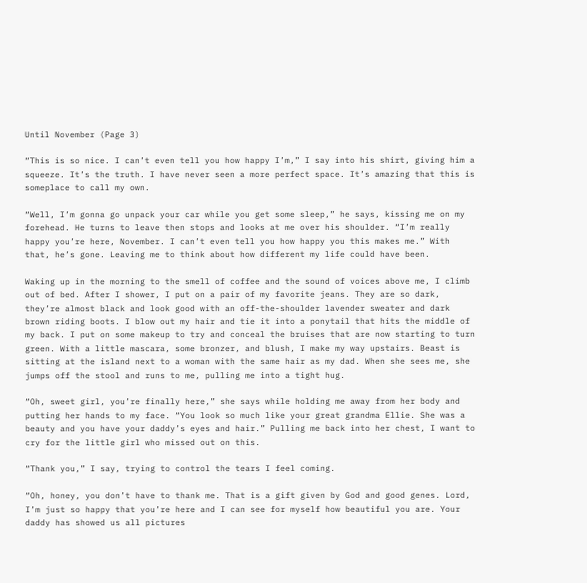Until November (Page 3)

“This is so nice. I can’t even tell you how happy I’m,” I say into his shirt, giving him a squeeze. It’s the truth. I have never seen a more perfect space. It’s amazing that this is someplace to call my own.

“Well, I’m gonna go unpack your car while you get some sleep,” he says, kissing me on my forehead. He turns to leave then stops and looks at me over his shoulder. “I’m really happy you’re here, November. I can’t even tell you how happy you this makes me.” With that, he’s gone. Leaving me to think about how different my life could have been.

Waking up in the morning to the smell of coffee and the sound of voices above me, I climb out of bed. After I shower, I put on a pair of my favorite jeans. They are so dark, they’re almost black and look good with an off-the-shoulder lavender sweater and dark brown riding boots. I blow out my hair and tie it into a ponytail that hits the middle of my back. I put on some makeup to try and conceal the bruises that are now starting to turn green. With a little mascara, some bronzer, and blush, I make my way upstairs. Beast is sitting at the island next to a woman with the same hair as my dad. When she sees me, she jumps off the stool and runs to me, pulling me into a tight hug.

“Oh, sweet girl, you’re finally here,” she says while holding me away from her body and putting her hands to my face. “You look so much like your great grandma Ellie. She was a beauty and you have your daddy’s eyes and hair.” Pulling me back into her chest, I want to cry for the little girl who missed out on this.

“Thank you,” I say, trying to control the tears I feel coming.

“Oh, honey, you don’t have to thank me. That is a gift given by God and good genes. Lord, I’m just so happy that you’re here and I can see for myself how beautiful you are. Your daddy has showed us all pictures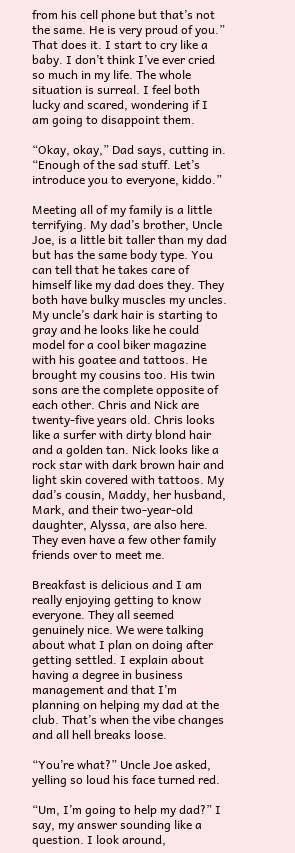from his cell phone but that’s not the same. He is very proud of you.” That does it. I start to cry like a baby. I don’t think I’ve ever cried so much in my life. The whole situation is surreal. I feel both lucky and scared, wondering if I am going to disappoint them.

“Okay, okay,” Dad says, cutting in. “Enough of the sad stuff. Let’s introduce you to everyone, kiddo.”

Meeting all of my family is a little terrifying. My dad’s brother, Uncle Joe, is a little bit taller than my dad but has the same body type. You can tell that he takes care of himself like my dad does they. They both have bulky muscles my uncles. My uncle’s dark hair is starting to gray and he looks like he could model for a cool biker magazine with his goatee and tattoos. He brought my cousins too. His twin sons are the complete opposite of each other. Chris and Nick are twenty-five years old. Chris looks like a surfer with dirty blond hair and a golden tan. Nick looks like a rock star with dark brown hair and light skin covered with tattoos. My dad’s cousin, Maddy, her husband, Mark, and their two-year-old daughter, Alyssa, are also here. They even have a few other family friends over to meet me.

Breakfast is delicious and I am really enjoying getting to know everyone. They all seemed genuinely nice. We were talking about what I plan on doing after getting settled. I explain about having a degree in business management and that I’m planning on helping my dad at the club. That’s when the vibe changes and all hell breaks loose.

“You’re what?” Uncle Joe asked, yelling so loud his face turned red.

“Um, I’m going to help my dad?” I say, my answer sounding like a question. I look around,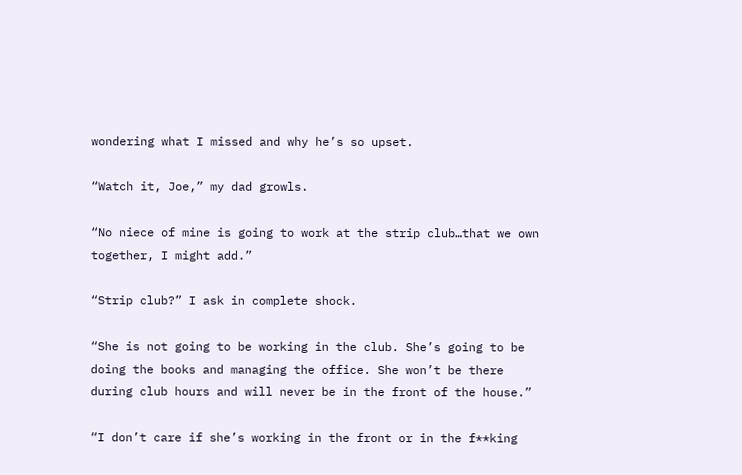wondering what I missed and why he’s so upset.

“Watch it, Joe,” my dad growls.

“No niece of mine is going to work at the strip club…that we own together, I might add.”

“Strip club?” I ask in complete shock.

“She is not going to be working in the club. She’s going to be doing the books and managing the office. She won’t be there during club hours and will never be in the front of the house.”

“I don’t care if she’s working in the front or in the f**king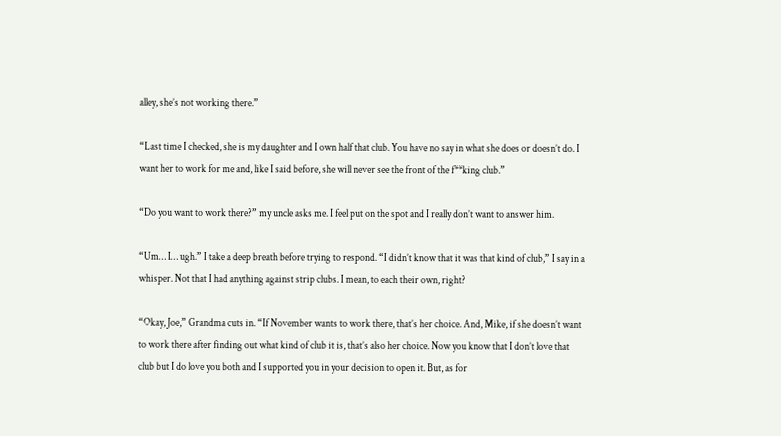alley, she’s not working there.”

“Last time I checked, she is my daughter and I own half that club. You have no say in what she does or doesn’t do. I want her to work for me and, like I said before, she will never see the front of the f**king club.”

“Do you want to work there?” my uncle asks me. I feel put on the spot and I really don’t want to answer him.

“Um… I… ugh.” I take a deep breath before trying to respond. “I didn’t know that it was that kind of club,” I say in a whisper. Not that I had anything against strip clubs. I mean, to each their own, right?

“Okay, Joe,” Grandma cuts in. “If November wants to work there, that’s her choice. And, Mike, if she doesn’t want to work there after finding out what kind of club it is, that’s also her choice. Now you know that I don’t love that club but I do love you both and I supported you in your decision to open it. But, as for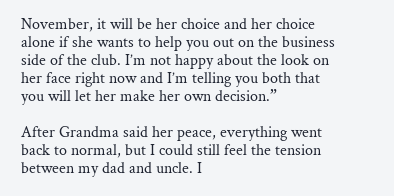November, it will be her choice and her choice alone if she wants to help you out on the business side of the club. I’m not happy about the look on her face right now and I’m telling you both that you will let her make her own decision.”

After Grandma said her peace, everything went back to normal, but I could still feel the tension between my dad and uncle. I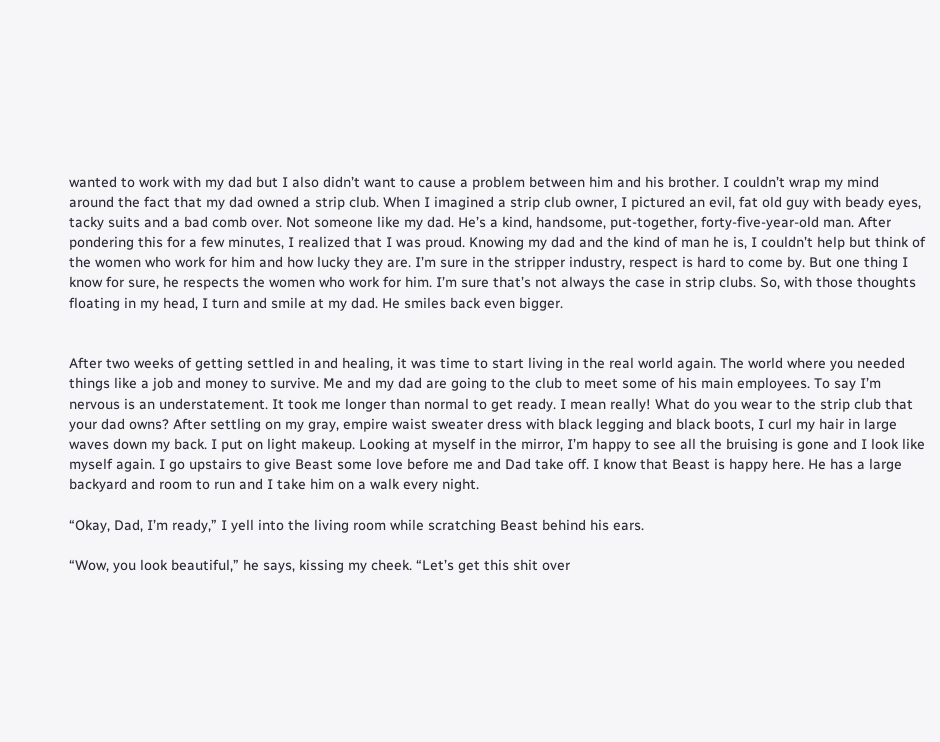wanted to work with my dad but I also didn’t want to cause a problem between him and his brother. I couldn’t wrap my mind around the fact that my dad owned a strip club. When I imagined a strip club owner, I pictured an evil, fat old guy with beady eyes, tacky suits and a bad comb over. Not someone like my dad. He’s a kind, handsome, put-together, forty-five-year-old man. After pondering this for a few minutes, I realized that I was proud. Knowing my dad and the kind of man he is, I couldn’t help but think of the women who work for him and how lucky they are. I’m sure in the stripper industry, respect is hard to come by. But one thing I know for sure, he respects the women who work for him. I’m sure that’s not always the case in strip clubs. So, with those thoughts floating in my head, I turn and smile at my dad. He smiles back even bigger.


After two weeks of getting settled in and healing, it was time to start living in the real world again. The world where you needed things like a job and money to survive. Me and my dad are going to the club to meet some of his main employees. To say I’m nervous is an understatement. It took me longer than normal to get ready. I mean really! What do you wear to the strip club that your dad owns? After settling on my gray, empire waist sweater dress with black legging and black boots, I curl my hair in large waves down my back. I put on light makeup. Looking at myself in the mirror, I’m happy to see all the bruising is gone and I look like myself again. I go upstairs to give Beast some love before me and Dad take off. I know that Beast is happy here. He has a large backyard and room to run and I take him on a walk every night.

“Okay, Dad, I’m ready,” I yell into the living room while scratching Beast behind his ears.

“Wow, you look beautiful,” he says, kissing my cheek. “Let’s get this shit over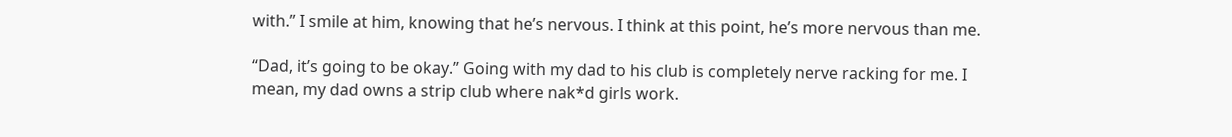with.” I smile at him, knowing that he’s nervous. I think at this point, he’s more nervous than me.

“Dad, it’s going to be okay.” Going with my dad to his club is completely nerve racking for me. I mean, my dad owns a strip club where nak*d girls work.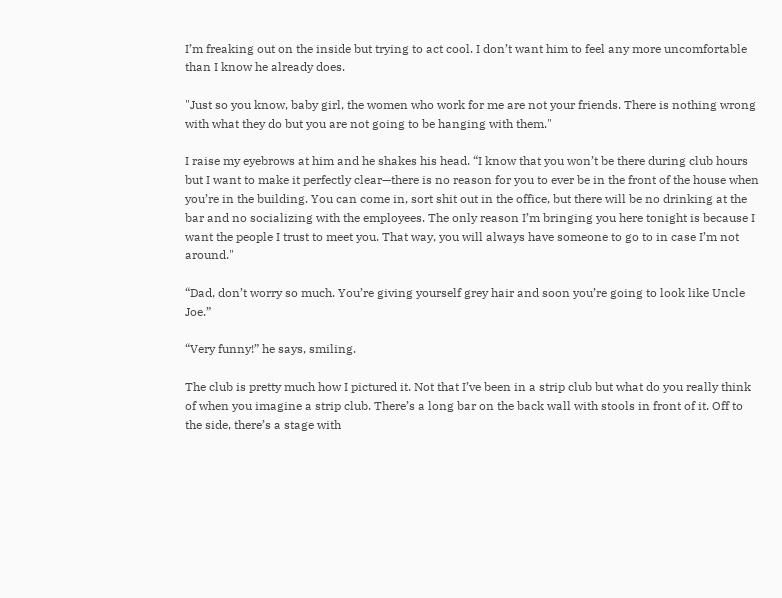I’m freaking out on the inside but trying to act cool. I don’t want him to feel any more uncomfortable than I know he already does.

"Just so you know, baby girl, the women who work for me are not your friends. There is nothing wrong with what they do but you are not going to be hanging with them."

I raise my eyebrows at him and he shakes his head. “I know that you won’t be there during club hours but I want to make it perfectly clear—there is no reason for you to ever be in the front of the house when you’re in the building. You can come in, sort shit out in the office, but there will be no drinking at the bar and no socializing with the employees. The only reason I’m bringing you here tonight is because I want the people I trust to meet you. That way, you will always have someone to go to in case I’m not around."

“Dad, don’t worry so much. You’re giving yourself grey hair and soon you’re going to look like Uncle Joe.”

“Very funny!” he says, smiling.

The club is pretty much how I pictured it. Not that I’ve been in a strip club but what do you really think of when you imagine a strip club. There’s a long bar on the back wall with stools in front of it. Off to the side, there’s a stage with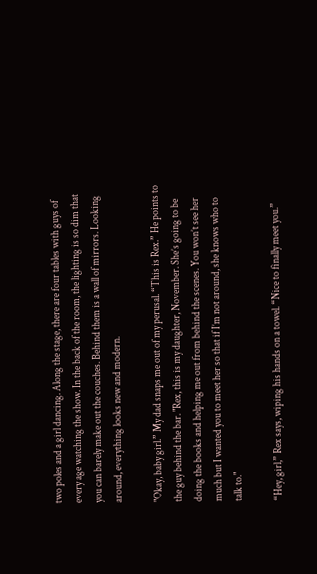two poles and a girl dancing. Along the stage, there are four tables with guys of every age watching the show. In the back of the room, the lighting is so dim that you can barely make out the couches. Behind them is a wall of mirrors. Looking around, everything looks new and modern.

"Okay, baby girl.” My dad snaps me out of my perusal. “This is Rex.” He points to the guy behind the bar. "Rex, this is my daughter, November. She’s going to be doing the books and helping me out from behind the scenes. You won’t see her much but I wanted you to meet her so that if I’m not around, she knows who to talk to."

“Hey, girl,” Rex says, wiping his hands on a towel. “Nice to finally meet you.”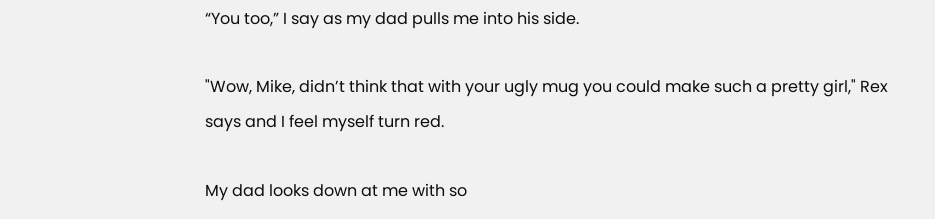“You too,” I say as my dad pulls me into his side.

"Wow, Mike, didn’t think that with your ugly mug you could make such a pretty girl," Rex says and I feel myself turn red.

My dad looks down at me with so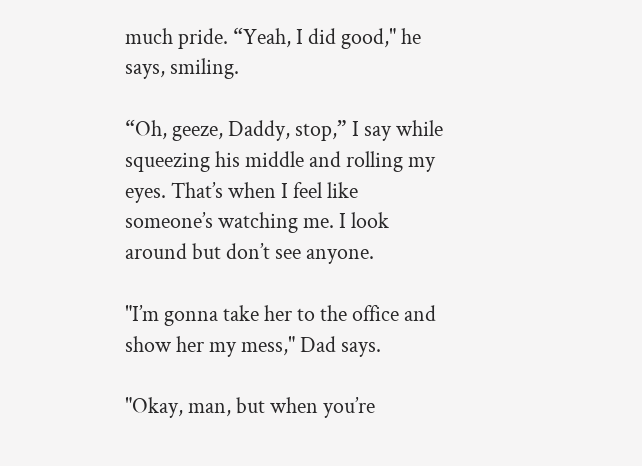much pride. “Yeah, I did good," he says, smiling.

“Oh, geeze, Daddy, stop,” I say while squeezing his middle and rolling my eyes. That’s when I feel like someone’s watching me. I look around but don’t see anyone.

"I’m gonna take her to the office and show her my mess," Dad says.

"Okay, man, but when you’re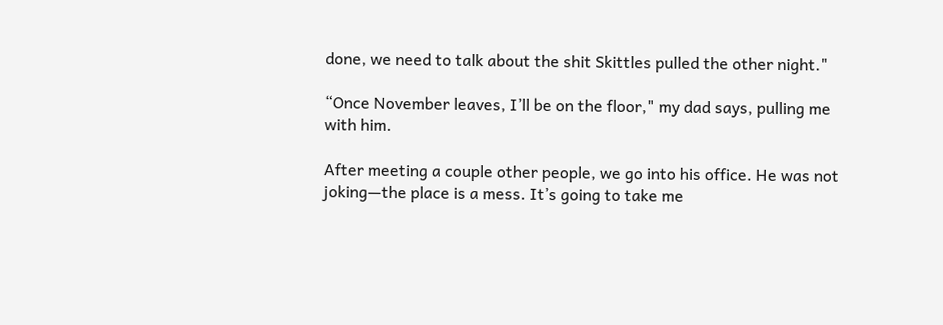done, we need to talk about the shit Skittles pulled the other night."

“Once November leaves, I’ll be on the floor," my dad says, pulling me with him.

After meeting a couple other people, we go into his office. He was not joking—the place is a mess. It’s going to take me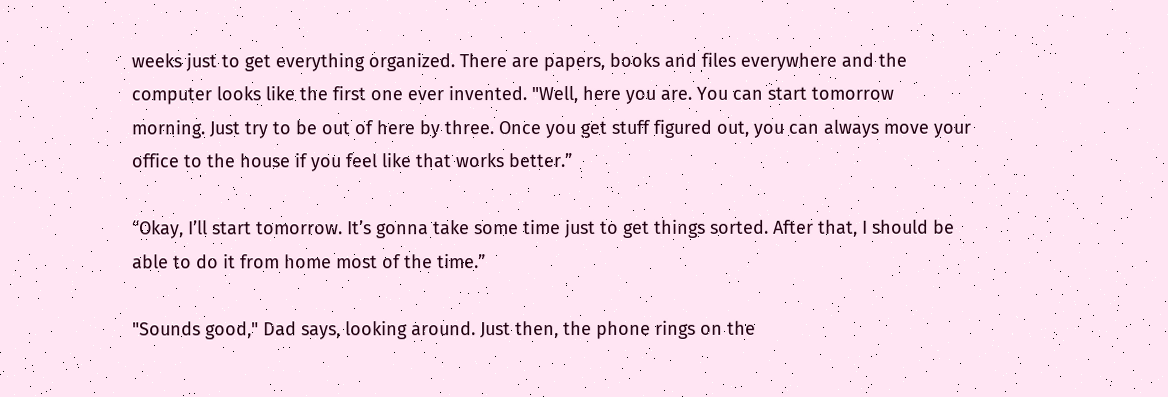weeks just to get everything organized. There are papers, books and files everywhere and the computer looks like the first one ever invented. "Well, here you are. You can start tomorrow morning. Just try to be out of here by three. Once you get stuff figured out, you can always move your office to the house if you feel like that works better.”

“Okay, I’ll start tomorrow. It’s gonna take some time just to get things sorted. After that, I should be able to do it from home most of the time.”

"Sounds good," Dad says, looking around. Just then, the phone rings on the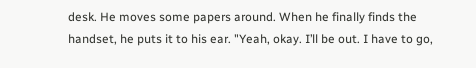desk. He moves some papers around. When he finally finds the handset, he puts it to his ear. "Yeah, okay. I’ll be out. I have to go,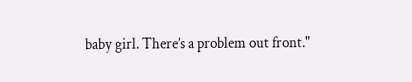baby girl. There’s a problem out front."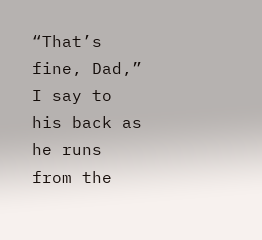“That’s fine, Dad,” I say to his back as he runs from the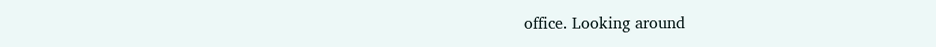office. Looking around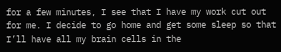for a few minutes, I see that I have my work cut out for me. I decide to go home and get some sleep so that I’ll have all my brain cells in the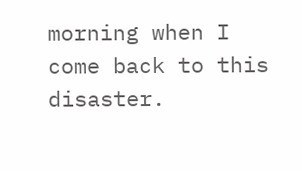morning when I come back to this disaster.